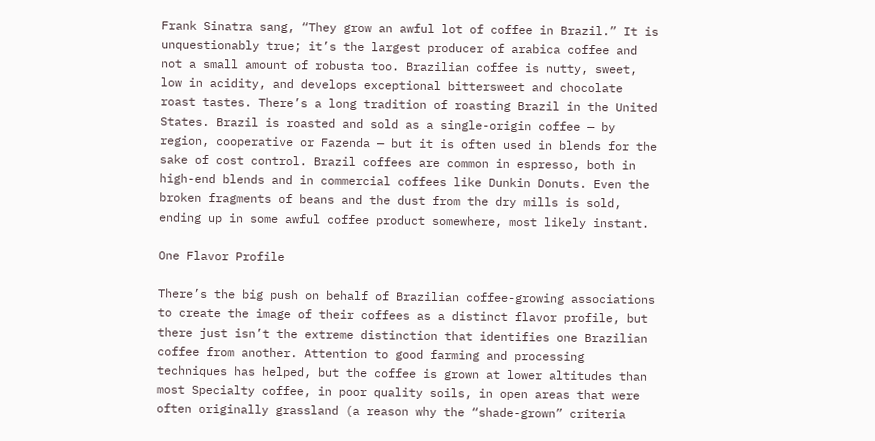Frank Sinatra sang, “They grow an awful lot of coffee in Brazil.” It is unquestionably true; it’s the largest producer of arabica coffee and not a small amount of robusta too. Brazilian coffee is nutty, sweet, low in acidity, and develops exceptional bittersweet and chocolate roast tastes. There’s a long tradition of roasting Brazil in the United States. Brazil is roasted and sold as a single-origin coffee — by region, cooperative or Fazenda — but it is often used in blends for the sake of cost control. Brazil coffees are common in espresso, both in high-end blends and in commercial coffees like Dunkin Donuts. Even the broken fragments of beans and the dust from the dry mills is sold, ending up in some awful coffee product somewhere, most likely instant.

One Flavor Profile

There’s the big push on behalf of Brazilian coffee-growing associations to create the image of their coffees as a distinct flavor profile, but there just isn’t the extreme distinction that identifies one Brazilian coffee from another. Attention to good farming and processing techniques has helped, but the coffee is grown at lower altitudes than most Specialty coffee, in poor quality soils, in open areas that were often originally grassland (a reason why the “shade-grown” criteria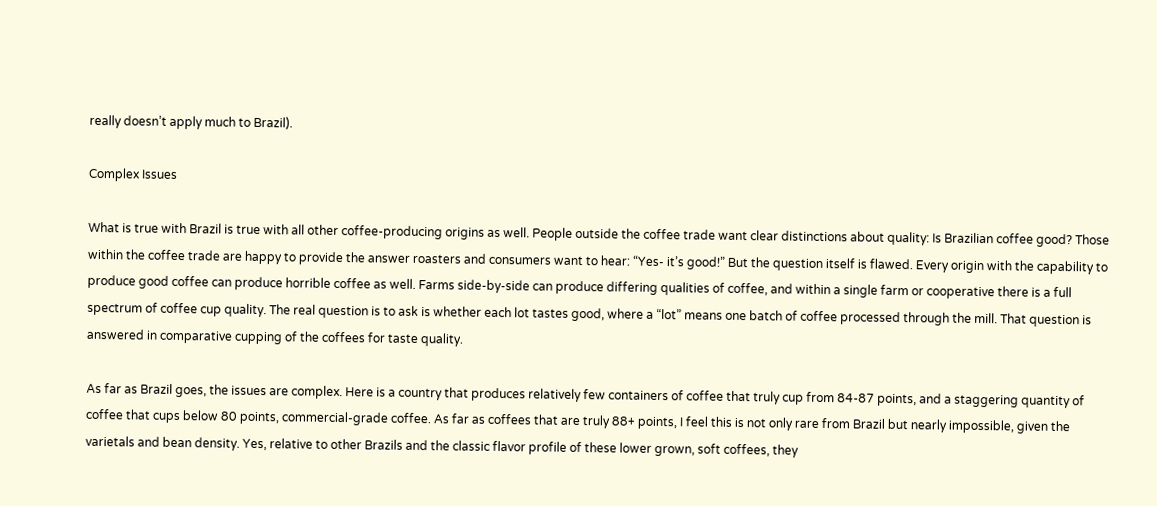really doesn’t apply much to Brazil).

Complex Issues

What is true with Brazil is true with all other coffee-producing origins as well. People outside the coffee trade want clear distinctions about quality: Is Brazilian coffee good? Those within the coffee trade are happy to provide the answer roasters and consumers want to hear: “Yes- it’s good!” But the question itself is flawed. Every origin with the capability to produce good coffee can produce horrible coffee as well. Farms side-by-side can produce differing qualities of coffee, and within a single farm or cooperative there is a full spectrum of coffee cup quality. The real question is to ask is whether each lot tastes good, where a “lot” means one batch of coffee processed through the mill. That question is answered in comparative cupping of the coffees for taste quality.

As far as Brazil goes, the issues are complex. Here is a country that produces relatively few containers of coffee that truly cup from 84-87 points, and a staggering quantity of coffee that cups below 80 points, commercial-grade coffee. As far as coffees that are truly 88+ points, I feel this is not only rare from Brazil but nearly impossible, given the varietals and bean density. Yes, relative to other Brazils and the classic flavor profile of these lower grown, soft coffees, they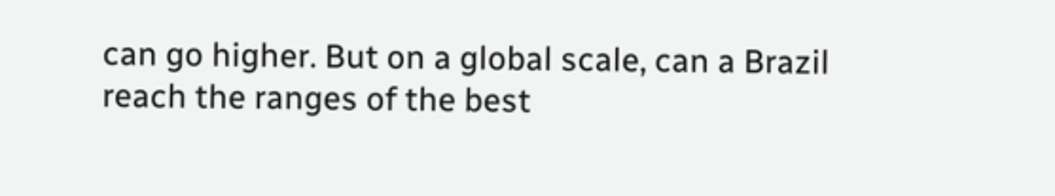can go higher. But on a global scale, can a Brazil reach the ranges of the best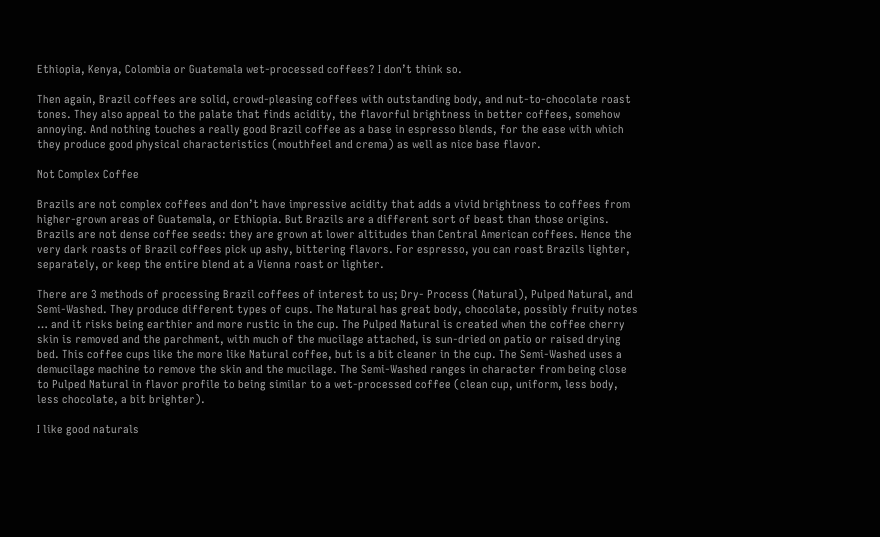Ethiopia, Kenya, Colombia or Guatemala wet-processed coffees? I don’t think so.

Then again, Brazil coffees are solid, crowd-pleasing coffees with outstanding body, and nut-to-chocolate roast tones. They also appeal to the palate that finds acidity, the flavorful brightness in better coffees, somehow annoying. And nothing touches a really good Brazil coffee as a base in espresso blends, for the ease with which they produce good physical characteristics (mouthfeel and crema) as well as nice base flavor.

Not Complex Coffee

Brazils are not complex coffees and don’t have impressive acidity that adds a vivid brightness to coffees from higher-grown areas of Guatemala, or Ethiopia. But Brazils are a different sort of beast than those origins. Brazils are not dense coffee seeds: they are grown at lower altitudes than Central American coffees. Hence the very dark roasts of Brazil coffees pick up ashy, bittering flavors. For espresso, you can roast Brazils lighter, separately, or keep the entire blend at a Vienna roast or lighter.

There are 3 methods of processing Brazil coffees of interest to us; Dry- Process (Natural), Pulped Natural, and Semi-Washed. They produce different types of cups. The Natural has great body, chocolate, possibly fruity notes … and it risks being earthier and more rustic in the cup. The Pulped Natural is created when the coffee cherry skin is removed and the parchment, with much of the mucilage attached, is sun-dried on patio or raised drying bed. This coffee cups like the more like Natural coffee, but is a bit cleaner in the cup. The Semi-Washed uses a demucilage machine to remove the skin and the mucilage. The Semi-Washed ranges in character from being close to Pulped Natural in flavor profile to being similar to a wet-processed coffee (clean cup, uniform, less body, less chocolate, a bit brighter).

I like good naturals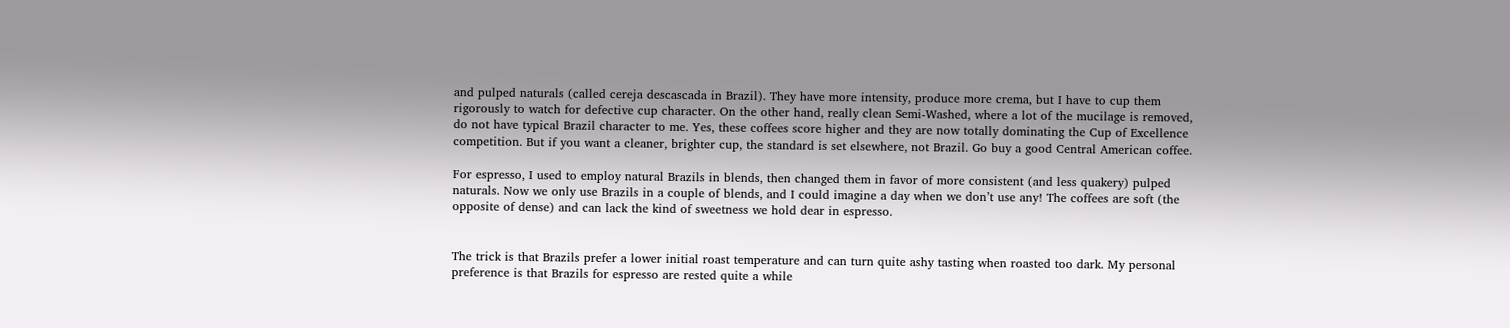and pulped naturals (called cereja descascada in Brazil). They have more intensity, produce more crema, but I have to cup them rigorously to watch for defective cup character. On the other hand, really clean Semi-Washed, where a lot of the mucilage is removed, do not have typical Brazil character to me. Yes, these coffees score higher and they are now totally dominating the Cup of Excellence competition. But if you want a cleaner, brighter cup, the standard is set elsewhere, not Brazil. Go buy a good Central American coffee.

For espresso, I used to employ natural Brazils in blends, then changed them in favor of more consistent (and less quakery) pulped naturals. Now we only use Brazils in a couple of blends, and I could imagine a day when we don’t use any! The coffees are soft (the opposite of dense) and can lack the kind of sweetness we hold dear in espresso.


The trick is that Brazils prefer a lower initial roast temperature and can turn quite ashy tasting when roasted too dark. My personal preference is that Brazils for espresso are rested quite a while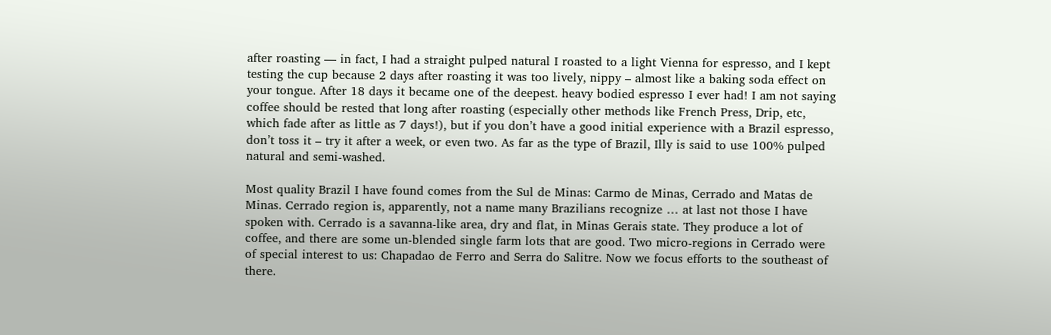after roasting — in fact, I had a straight pulped natural I roasted to a light Vienna for espresso, and I kept testing the cup because 2 days after roasting it was too lively, nippy – almost like a baking soda effect on your tongue. After 18 days it became one of the deepest. heavy bodied espresso I ever had! I am not saying coffee should be rested that long after roasting (especially other methods like French Press, Drip, etc, which fade after as little as 7 days!), but if you don’t have a good initial experience with a Brazil espresso, don’t toss it – try it after a week, or even two. As far as the type of Brazil, Illy is said to use 100% pulped natural and semi-washed.

Most quality Brazil I have found comes from the Sul de Minas: Carmo de Minas, Cerrado and Matas de Minas. Cerrado region is, apparently, not a name many Brazilians recognize … at last not those I have spoken with. Cerrado is a savanna-like area, dry and flat, in Minas Gerais state. They produce a lot of coffee, and there are some un-blended single farm lots that are good. Two micro-regions in Cerrado were of special interest to us: Chapadao de Ferro and Serra do Salitre. Now we focus efforts to the southeast of there.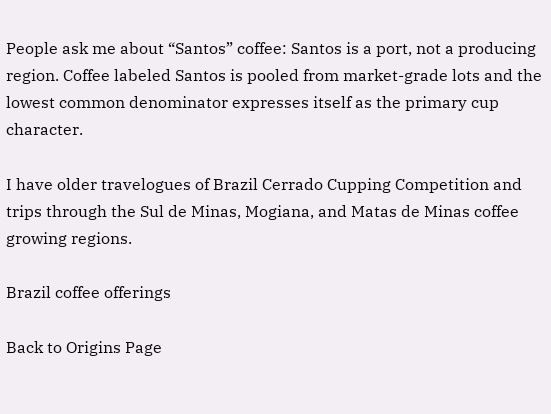People ask me about “Santos” coffee: Santos is a port, not a producing region. Coffee labeled Santos is pooled from market-grade lots and the lowest common denominator expresses itself as the primary cup character.

I have older travelogues of Brazil Cerrado Cupping Competition and trips through the Sul de Minas, Mogiana, and Matas de Minas coffee growing regions.

Brazil coffee offerings

Back to Origins Page